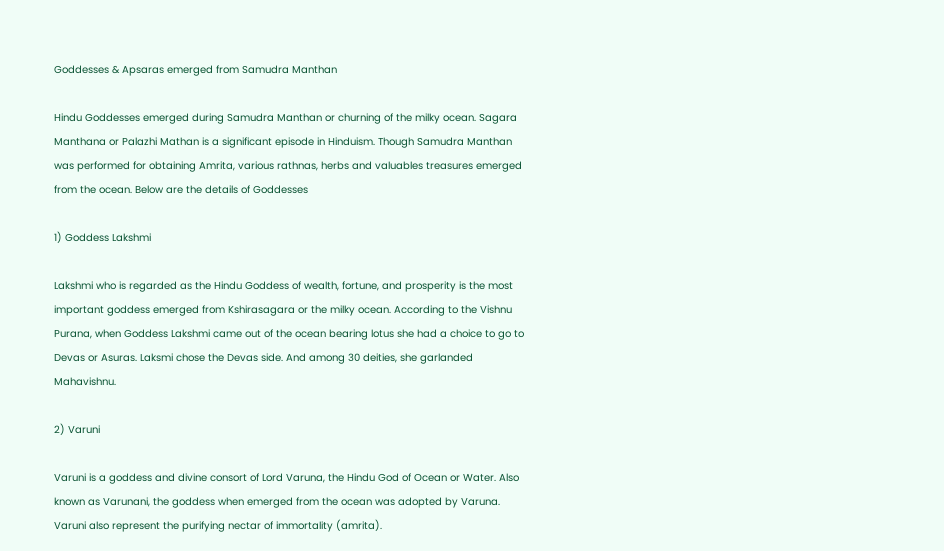Goddesses & Apsaras emerged from Samudra Manthan

Hindu Goddesses emerged during Samudra Manthan or churning of the milky ocean. Sagara Manthana or Palazhi Mathan is a significant episode in Hinduism. Though Samudra Manthan was performed for obtaining Amrita, various rathnas, herbs and valuables treasures emerged from the ocean. Below are the details of Goddesses

1) Goddess Lakshmi

Lakshmi who is regarded as the Hindu Goddess of wealth, fortune, and prosperity is the most important goddess emerged from Kshirasagara or the milky ocean. According to the Vishnu Purana, when Goddess Lakshmi came out of the ocean bearing lotus she had a choice to go to Devas or Asuras. Laksmi chose the Devas side. And among 30 deities, she garlanded Mahavishnu.

2) Varuni

Varuni is a goddess and divine consort of Lord Varuna, the Hindu God of Ocean or Water. Also known as Varunani, the goddess when emerged from the ocean was adopted by Varuna. Varuni also represent the purifying nectar of immortality (amrita).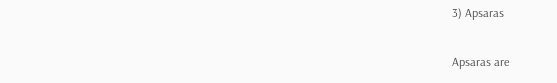3) Apsaras

Apsaras are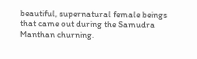beautiful, supernatural female beings that came out during the Samudra Manthan churning.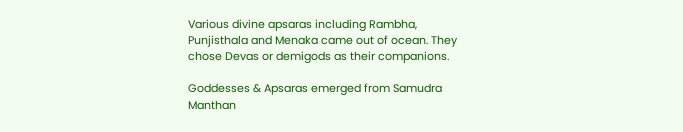Various divine apsaras including Rambha, Punjisthala and Menaka came out of ocean. They chose Devas or demigods as their companions.

Goddesses & Apsaras emerged from Samudra Manthan